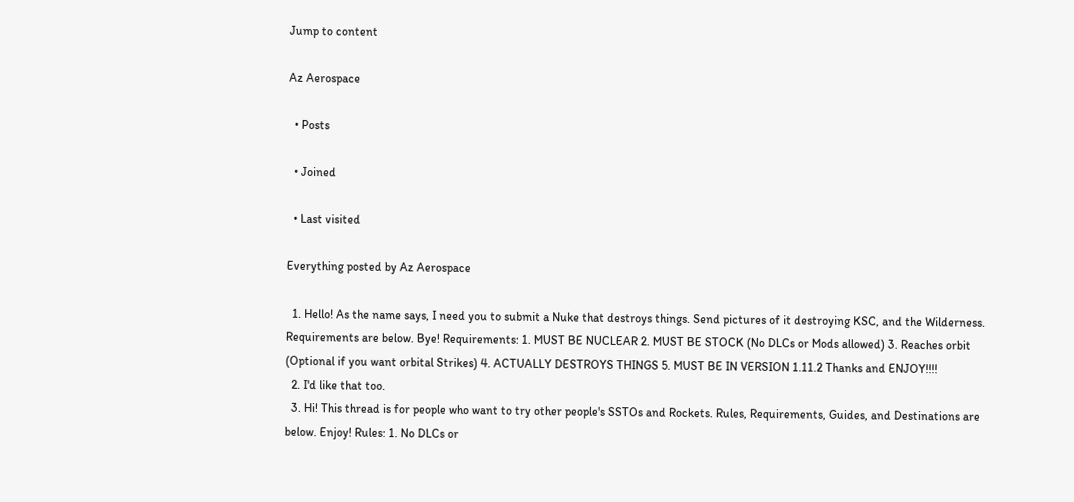Jump to content

Az Aerospace

  • Posts

  • Joined

  • Last visited

Everything posted by Az Aerospace

  1. Hello! As the name says, I need you to submit a Nuke that destroys things. Send pictures of it destroying KSC, and the Wilderness. Requirements are below. Bye! Requirements: 1. MUST BE NUCLEAR 2. MUST BE STOCK (No DLCs or Mods allowed) 3. Reaches orbit (Optional if you want orbital Strikes) 4. ACTUALLY DESTROYS THINGS 5. MUST BE IN VERSION 1.11.2 Thanks and ENJOY!!!!
  2. I'd like that too.
  3. Hi! This thread is for people who want to try other people's SSTOs and Rockets. Rules, Requirements, Guides, and Destinations are below. Enjoy! Rules: 1. No DLCs or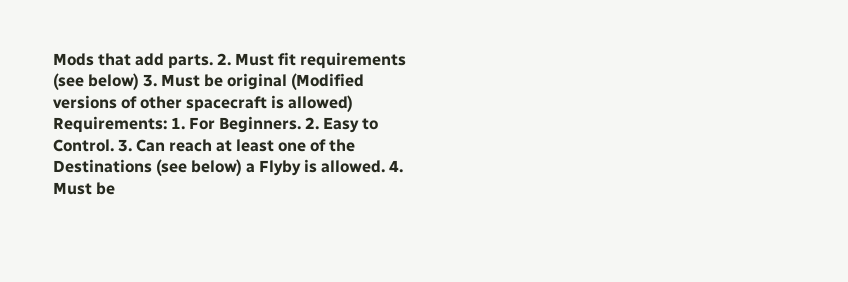Mods that add parts. 2. Must fit requirements (see below) 3. Must be original (Modified versions of other spacecraft is allowed) Requirements: 1. For Beginners. 2. Easy to Control. 3. Can reach at least one of the Destinations (see below) a Flyby is allowed. 4. Must be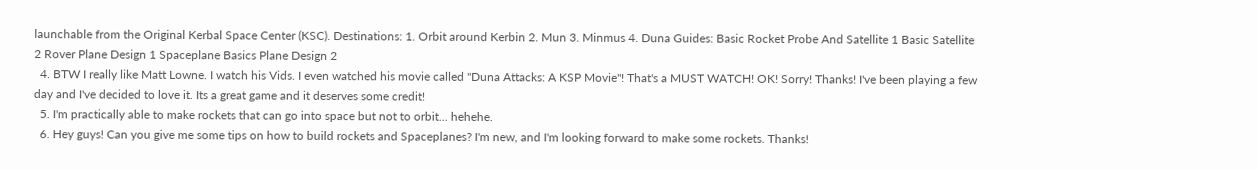launchable from the Original Kerbal Space Center (KSC). Destinations: 1. Orbit around Kerbin 2. Mun 3. Minmus 4. Duna Guides: Basic Rocket Probe And Satellite 1 Basic Satellite 2 Rover Plane Design 1 Spaceplane Basics Plane Design 2
  4. BTW I really like Matt Lowne. I watch his Vids. I even watched his movie called "Duna Attacks: A KSP Movie"! That's a MUST WATCH! OK! Sorry! Thanks! I've been playing a few day and I've decided to love it. Its a great game and it deserves some credit!
  5. I'm practically able to make rockets that can go into space but not to orbit... hehehe.
  6. Hey guys! Can you give me some tips on how to build rockets and Spaceplanes? I'm new, and I'm looking forward to make some rockets. Thanks!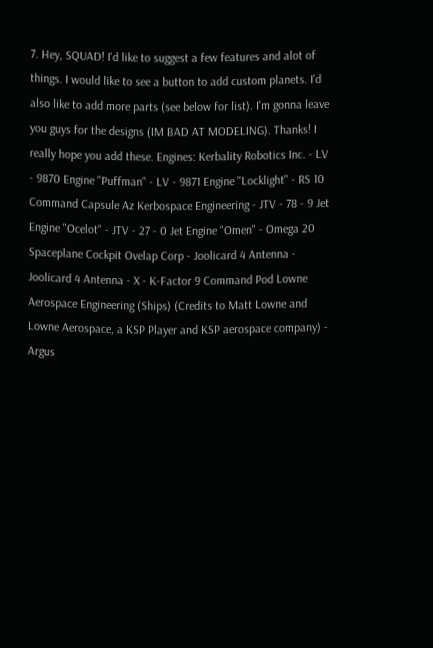7. Hey, SQUAD! I'd like to suggest a few features and alot of things. I would like to see a button to add custom planets. I'd also like to add more parts (see below for list). I'm gonna leave you guys for the designs (IM BAD AT MODELING). Thanks! I really hope you add these. Engines: Kerbality Robotics Inc. - LV - 9870 Engine "Puffman" - LV - 9871 Engine "Locklight" - RS 10 Command Capsule Az Kerbospace Engineering - JTV - 78 - 9 Jet Engine "Ocelot" - JTV - 27 - 0 Jet Engine "Omen" - Omega 20 Spaceplane Cockpit Ovelap Corp - Joolicard 4 Antenna - Joolicard 4 Antenna - X - K-Factor 9 Command Pod Lowne Aerospace Engineering (Ships) (Credits to Matt Lowne and Lowne Aerospace, a KSP Player and KSP aerospace company) - Argus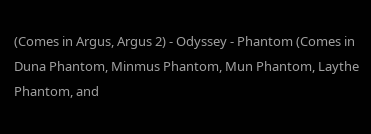(Comes in Argus, Argus 2) - Odyssey - Phantom (Comes in Duna Phantom, Minmus Phantom, Mun Phantom, Laythe Phantom, and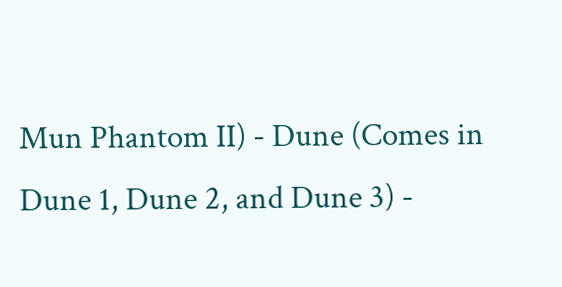Mun Phantom II) - Dune (Comes in Dune 1, Dune 2, and Dune 3) -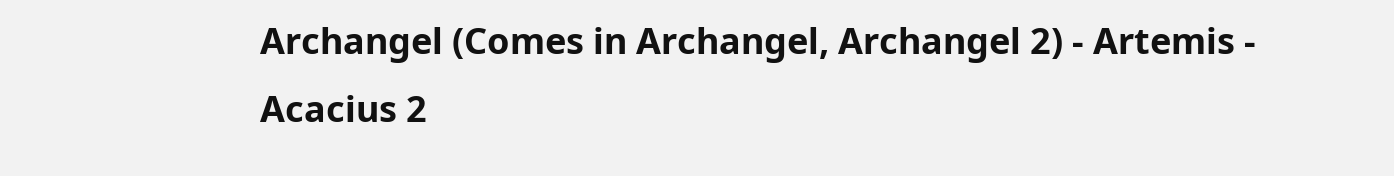Archangel (Comes in Archangel, Archangel 2) - Artemis - Acacius 2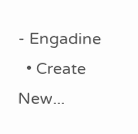- Engadine
  • Create New...